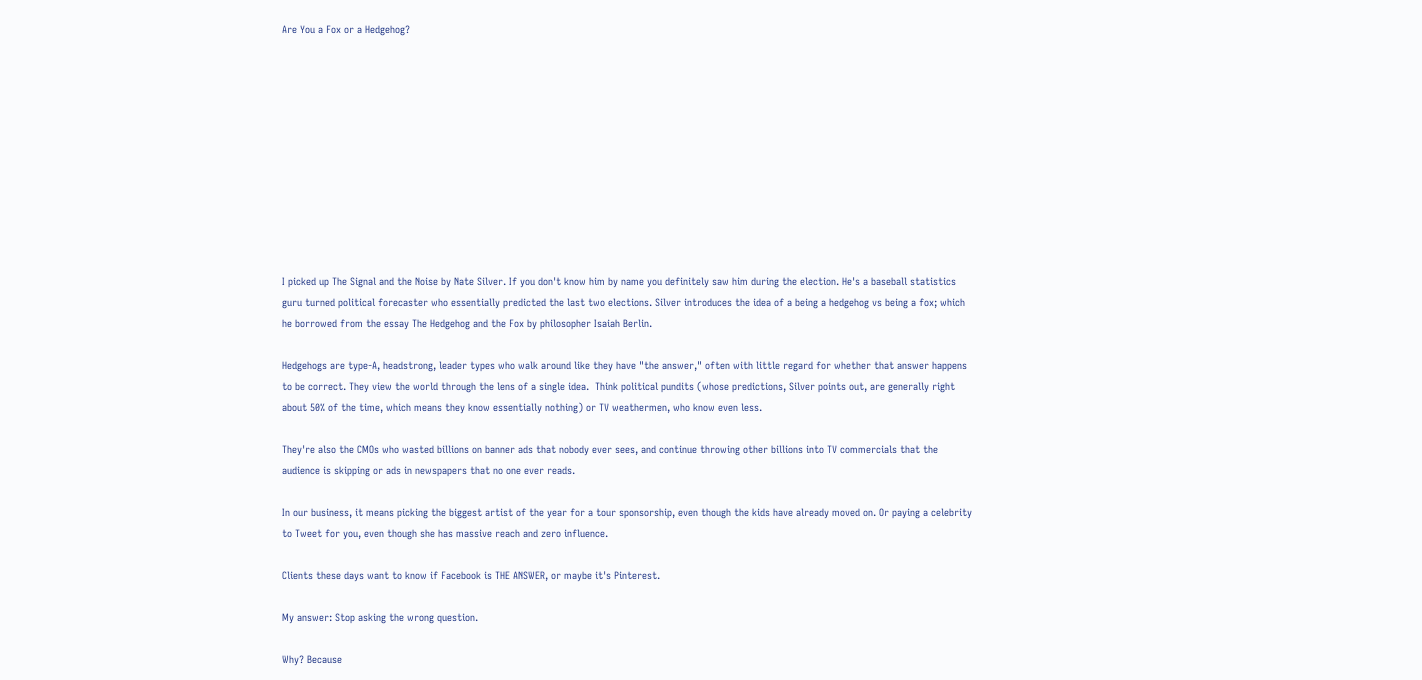Are You a Fox or a Hedgehog?











I picked up The Signal and the Noise by Nate Silver. If you don't know him by name you definitely saw him during the election. He's a baseball statistics guru turned political forecaster who essentially predicted the last two elections. Silver introduces the idea of a being a hedgehog vs being a fox; which he borrowed from the essay The Hedgehog and the Fox by philosopher Isaiah Berlin.

Hedgehogs are type-A, headstrong, leader types who walk around like they have "the answer," often with little regard for whether that answer happens to be correct. They view the world through the lens of a single idea.  Think political pundits (whose predictions, Silver points out, are generally right about 50% of the time, which means they know essentially nothing) or TV weathermen, who know even less.

They're also the CMOs who wasted billions on banner ads that nobody ever sees, and continue throwing other billions into TV commercials that the audience is skipping or ads in newspapers that no one ever reads.

In our business, it means picking the biggest artist of the year for a tour sponsorship, even though the kids have already moved on. Or paying a celebrity to Tweet for you, even though she has massive reach and zero influence.

Clients these days want to know if Facebook is THE ANSWER, or maybe it's Pinterest.

My answer: Stop asking the wrong question.

Why? Because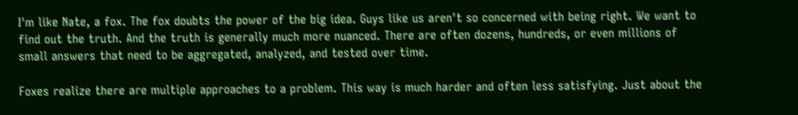I'm like Nate, a fox. The fox doubts the power of the big idea. Guys like us aren't so concerned with being right. We want to find out the truth. And the truth is generally much more nuanced. There are often dozens, hundreds, or even millions of small answers that need to be aggregated, analyzed, and tested over time.

Foxes realize there are multiple approaches to a problem. This way is much harder and often less satisfying. Just about the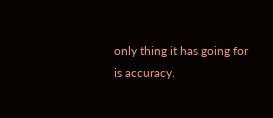only thing it has going for is accuracy.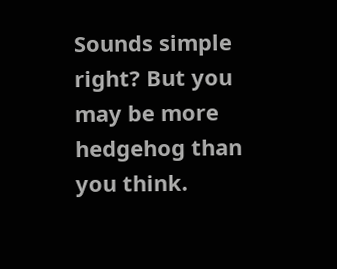Sounds simple right? But you may be more hedgehog than you think.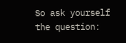So ask yourself the question: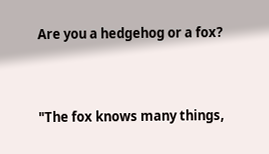Are you a hedgehog or a fox?


"The fox knows many things,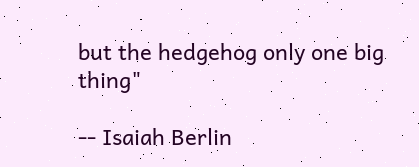but the hedgehog only one big thing"

-- Isaiah Berlin